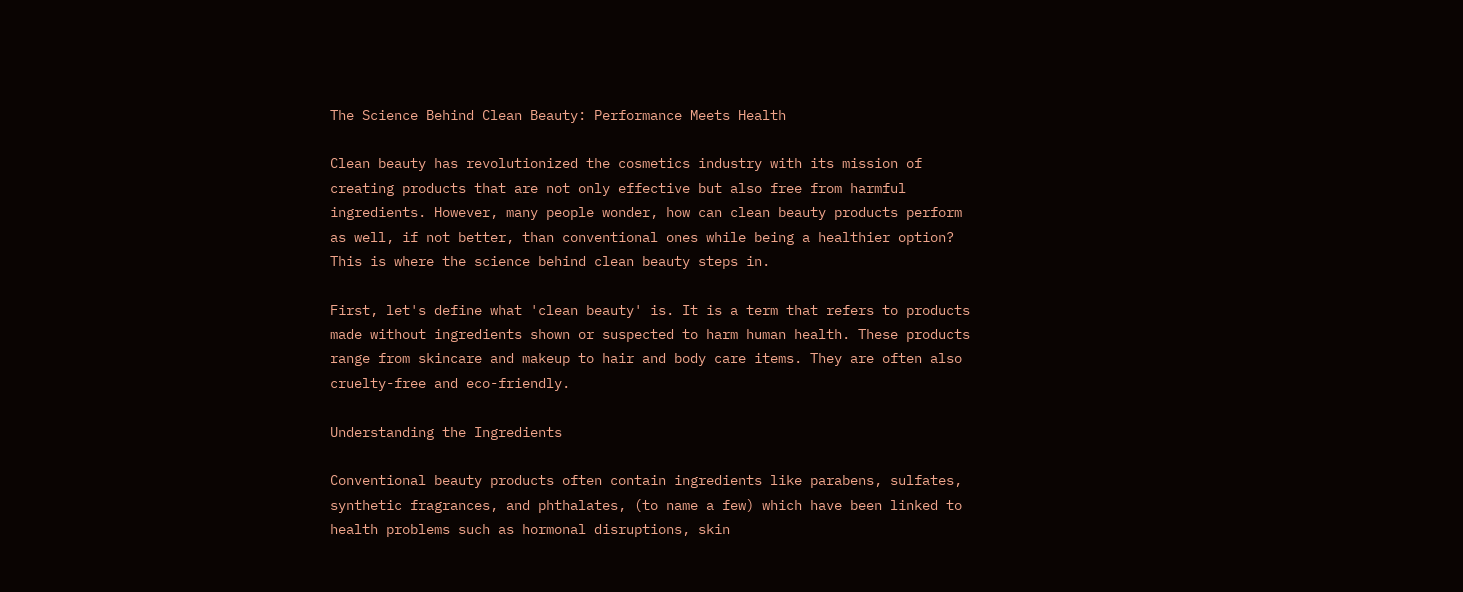The Science Behind Clean Beauty: Performance Meets Health

Clean beauty has revolutionized the cosmetics industry with its mission of creating products that are not only effective but also free from harmful ingredients. However, many people wonder, how can clean beauty products perform as well, if not better, than conventional ones while being a healthier option? This is where the science behind clean beauty steps in.

First, let's define what 'clean beauty' is. It is a term that refers to products made without ingredients shown or suspected to harm human health. These products range from skincare and makeup to hair and body care items. They are often also cruelty-free and eco-friendly.

Understanding the Ingredients

Conventional beauty products often contain ingredients like parabens, sulfates, synthetic fragrances, and phthalates, (to name a few) which have been linked to health problems such as hormonal disruptions, skin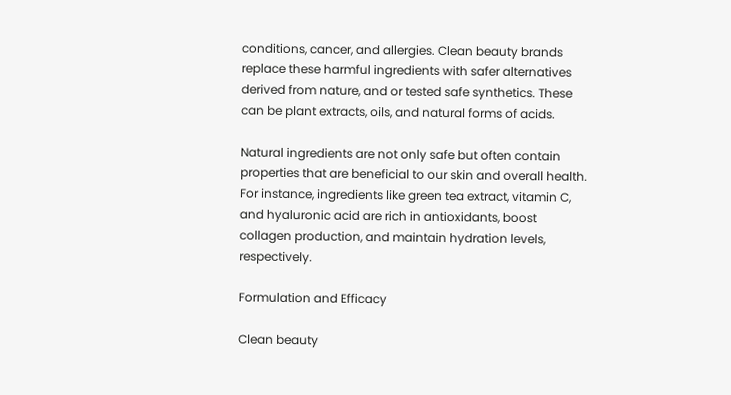conditions, cancer, and allergies. Clean beauty brands replace these harmful ingredients with safer alternatives derived from nature, and or tested safe synthetics. These can be plant extracts, oils, and natural forms of acids.

Natural ingredients are not only safe but often contain properties that are beneficial to our skin and overall health. For instance, ingredients like green tea extract, vitamin C, and hyaluronic acid are rich in antioxidants, boost collagen production, and maintain hydration levels, respectively.

Formulation and Efficacy

Clean beauty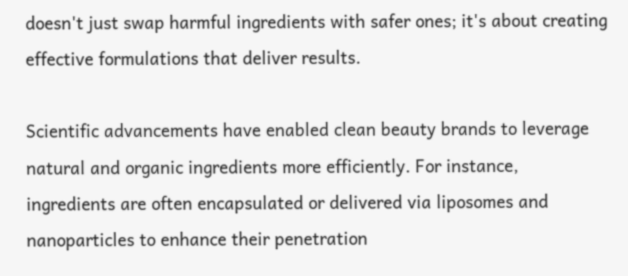doesn't just swap harmful ingredients with safer ones; it's about creating effective formulations that deliver results.

Scientific advancements have enabled clean beauty brands to leverage natural and organic ingredients more efficiently. For instance, ingredients are often encapsulated or delivered via liposomes and nanoparticles to enhance their penetration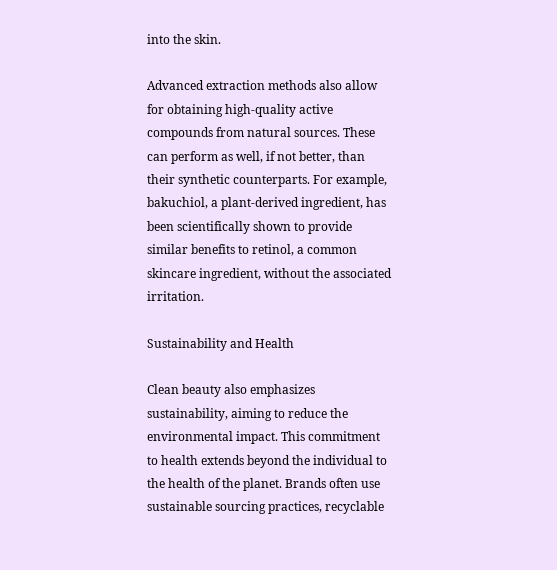into the skin.

Advanced extraction methods also allow for obtaining high-quality active compounds from natural sources. These can perform as well, if not better, than their synthetic counterparts. For example, bakuchiol, a plant-derived ingredient, has been scientifically shown to provide similar benefits to retinol, a common skincare ingredient, without the associated irritation.

Sustainability and Health

Clean beauty also emphasizes sustainability, aiming to reduce the environmental impact. This commitment to health extends beyond the individual to the health of the planet. Brands often use sustainable sourcing practices, recyclable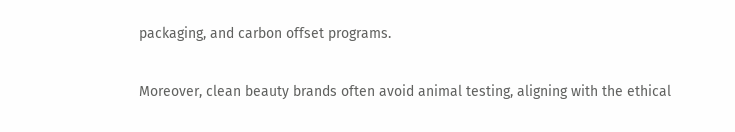packaging, and carbon offset programs.

Moreover, clean beauty brands often avoid animal testing, aligning with the ethical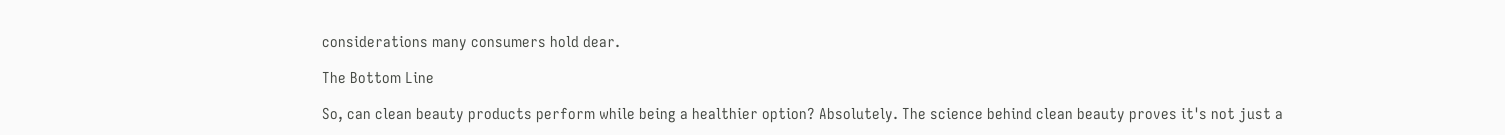considerations many consumers hold dear.

The Bottom Line

So, can clean beauty products perform while being a healthier option? Absolutely. The science behind clean beauty proves it's not just a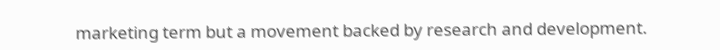marketing term but a movement backed by research and development.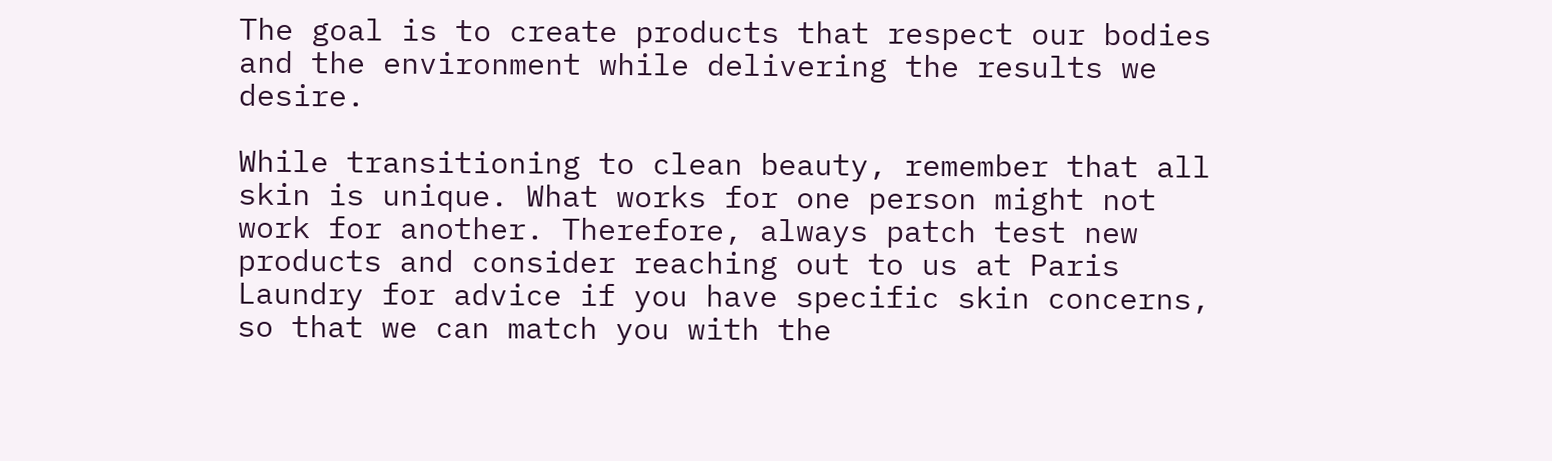The goal is to create products that respect our bodies and the environment while delivering the results we desire.

While transitioning to clean beauty, remember that all skin is unique. What works for one person might not work for another. Therefore, always patch test new products and consider reaching out to us at Paris Laundry for advice if you have specific skin concerns, so that we can match you with the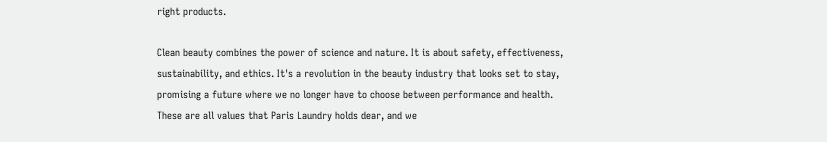right products.

Clean beauty combines the power of science and nature. It is about safety, effectiveness, sustainability, and ethics. It's a revolution in the beauty industry that looks set to stay, promising a future where we no longer have to choose between performance and health. These are all values that Paris Laundry holds dear, and we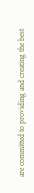are committed to providing and creating the best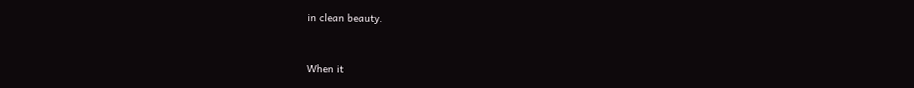in clean beauty.


When it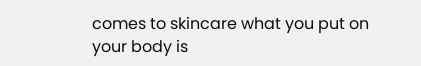comes to skincare what you put on your body is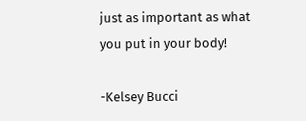just as important as what you put in your body!

-Kelsey Bucci